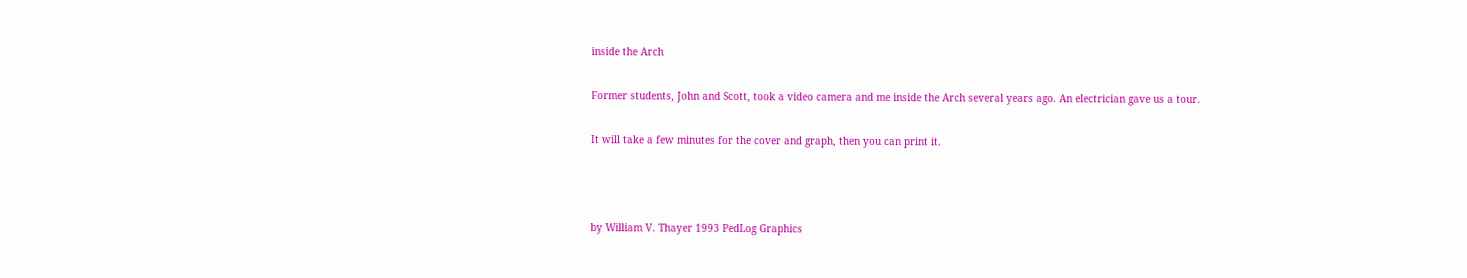inside the Arch

Former students, John and Scott, took a video camera and me inside the Arch several years ago. An electrician gave us a tour.

It will take a few minutes for the cover and graph, then you can print it.



by William V. Thayer 1993 PedLog Graphics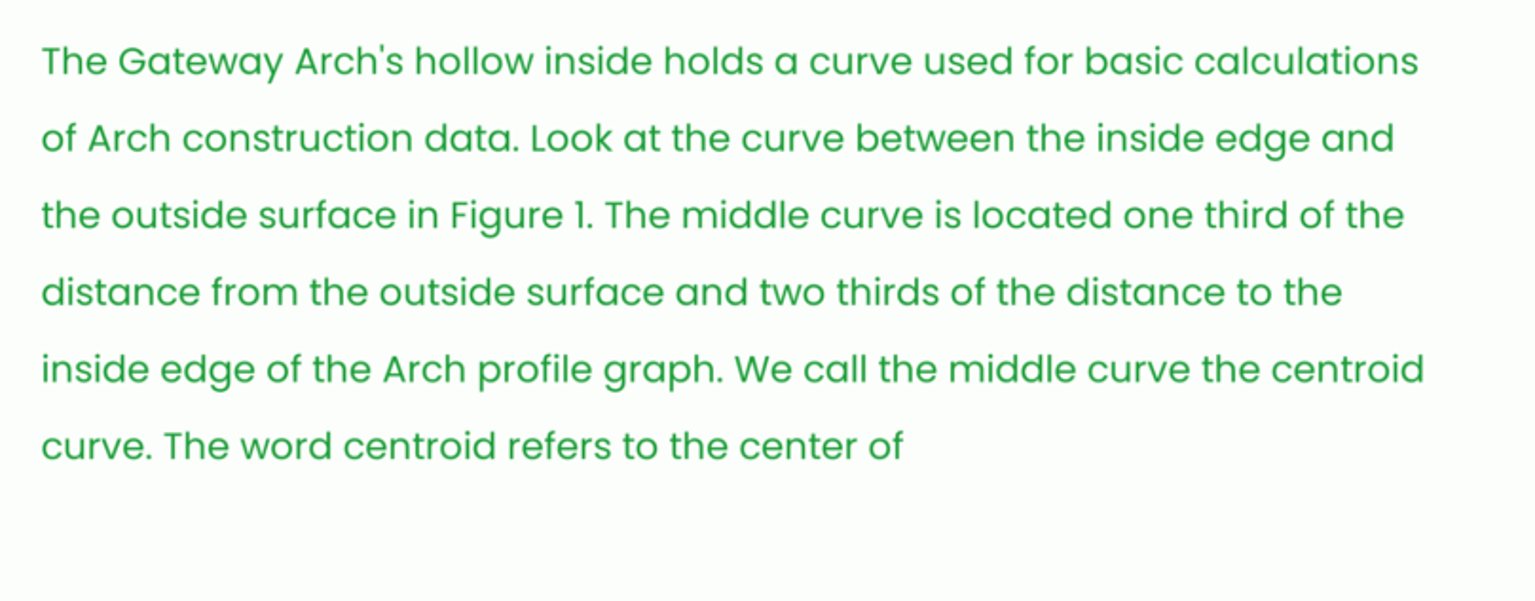The Gateway Arch's hollow inside holds a curve used for basic calculations of Arch construction data. Look at the curve between the inside edge and the outside surface in Figure 1. The middle curve is located one third of the distance from the outside surface and two thirds of the distance to the inside edge of the Arch profile graph. We call the middle curve the centroid curve. The word centroid refers to the center of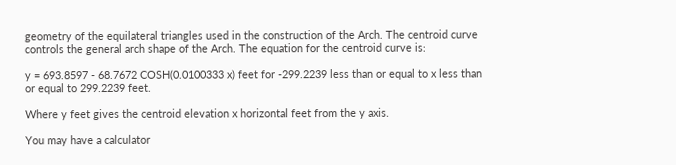geometry of the equilateral triangles used in the construction of the Arch. The centroid curve controls the general arch shape of the Arch. The equation for the centroid curve is:

y = 693.8597 - 68.7672 COSH(0.0100333 x) feet for -299.2239 less than or equal to x less than or equal to 299.2239 feet.

Where y feet gives the centroid elevation x horizontal feet from the y axis.

You may have a calculator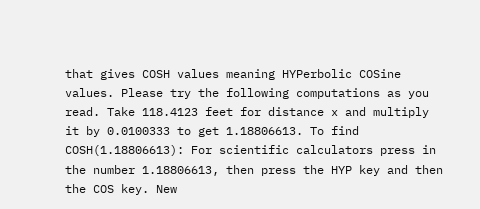that gives COSH values meaning HYPerbolic COSine values. Please try the following computations as you read. Take 118.4123 feet for distance x and multiply it by 0.0100333 to get 1.18806613. To find COSH(1.18806613): For scientific calculators press in the number 1.18806613, then press the HYP key and then the COS key. New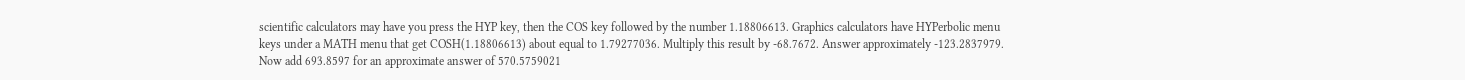scientific calculators may have you press the HYP key, then the COS key followed by the number 1.18806613. Graphics calculators have HYPerbolic menu keys under a MATH menu that get COSH(1.18806613) about equal to 1.79277036. Multiply this result by -68.7672. Answer approximately -123.2837979. Now add 693.8597 for an approximate answer of 570.5759021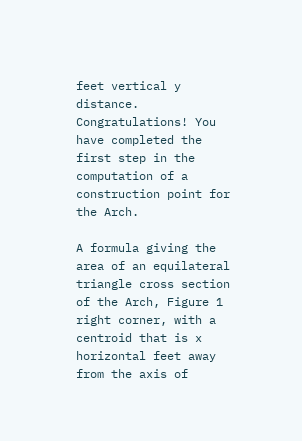feet vertical y distance. Congratulations! You have completed the first step in the computation of a construction point for the Arch.

A formula giving the area of an equilateral triangle cross section of the Arch, Figure 1 right corner, with a centroid that is x horizontal feet away from the axis of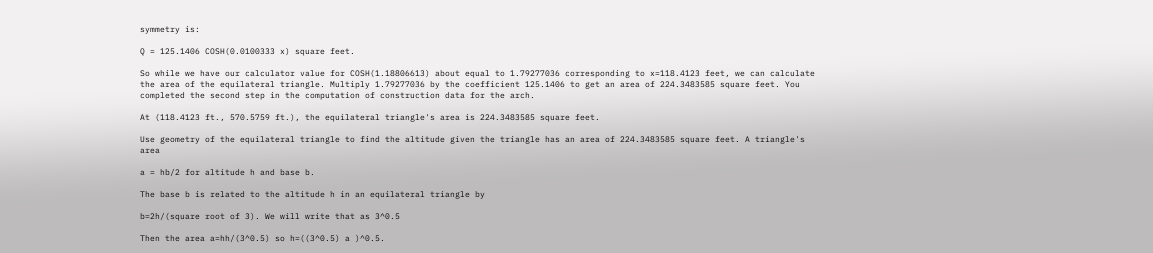symmetry is:

Q = 125.1406 COSH(0.0100333 x) square feet.

So while we have our calculator value for COSH(1.18806613) about equal to 1.79277036 corresponding to x=118.4123 feet, we can calculate the area of the equilateral triangle. Multiply 1.79277036 by the coefficient 125.1406 to get an area of 224.3483585 square feet. You completed the second step in the computation of construction data for the arch.

At (118.4123 ft., 570.5759 ft.), the equilateral triangle's area is 224.3483585 square feet.

Use geometry of the equilateral triangle to find the altitude given the triangle has an area of 224.3483585 square feet. A triangle's area

a = hb/2 for altitude h and base b.

The base b is related to the altitude h in an equilateral triangle by

b=2h/(square root of 3). We will write that as 3^0.5

Then the area a=hh/(3^0.5) so h=((3^0.5) a )^0.5.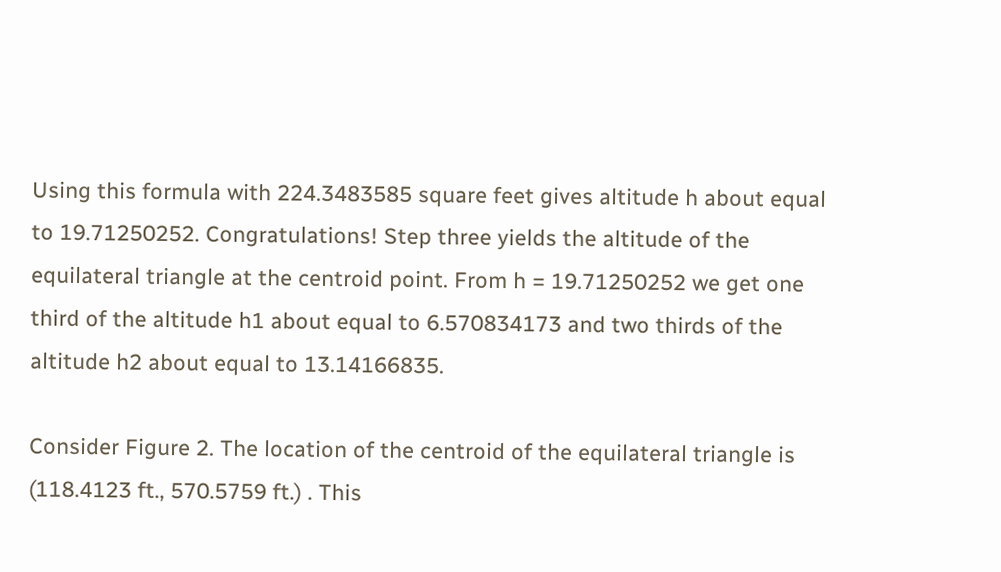Using this formula with 224.3483585 square feet gives altitude h about equal to 19.71250252. Congratulations! Step three yields the altitude of the equilateral triangle at the centroid point. From h = 19.71250252 we get one third of the altitude h1 about equal to 6.570834173 and two thirds of the altitude h2 about equal to 13.14166835.

Consider Figure 2. The location of the centroid of the equilateral triangle is (118.4123 ft., 570.5759 ft.) . This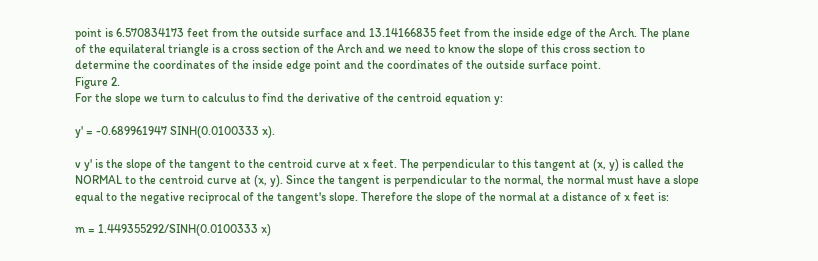point is 6.570834173 feet from the outside surface and 13.14166835 feet from the inside edge of the Arch. The plane of the equilateral triangle is a cross section of the Arch and we need to know the slope of this cross section to determine the coordinates of the inside edge point and the coordinates of the outside surface point.
Figure 2.
For the slope we turn to calculus to find the derivative of the centroid equation y:

y' = -0.689961947 SINH(0.0100333 x).

v y' is the slope of the tangent to the centroid curve at x feet. The perpendicular to this tangent at (x, y) is called the NORMAL to the centroid curve at (x, y). Since the tangent is perpendicular to the normal, the normal must have a slope equal to the negative reciprocal of the tangent's slope. Therefore the slope of the normal at a distance of x feet is:

m = 1.449355292/SINH(0.0100333 x)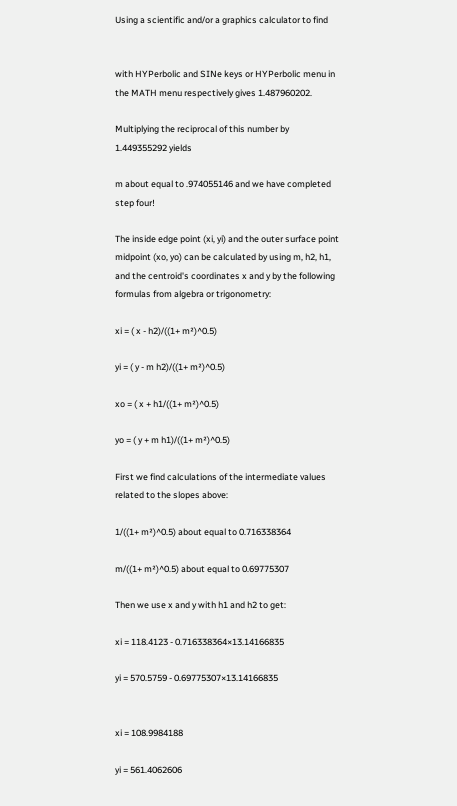Using a scientific and/or a graphics calculator to find


with HYPerbolic and SINe keys or HYPerbolic menu in the MATH menu respectively gives 1.487960202.

Multiplying the reciprocal of this number by 1.449355292 yields

m about equal to .974055146 and we have completed step four!

The inside edge point (xi, yi) and the outer surface point midpoint (xo, yo) can be calculated by using m, h2, h1, and the centroid's coordinates x and y by the following formulas from algebra or trigonometry:

xi = ( x - h2)/((1+ m²)^0.5)

yi = ( y - m h2)/((1+ m²)^0.5)

xo = ( x + h1/((1+ m²)^0.5)

yo = ( y + m h1)/((1+ m²)^0.5)

First we find calculations of the intermediate values related to the slopes above:

1/((1+ m²)^0.5) about equal to 0.716338364

m/((1+ m²)^0.5) about equal to 0.69775307

Then we use x and y with h1 and h2 to get:

xi = 118.4123 - 0.716338364×13.14166835

yi = 570.5759 - 0.69775307×13.14166835


xi = 108.9984188

yi = 561.4062606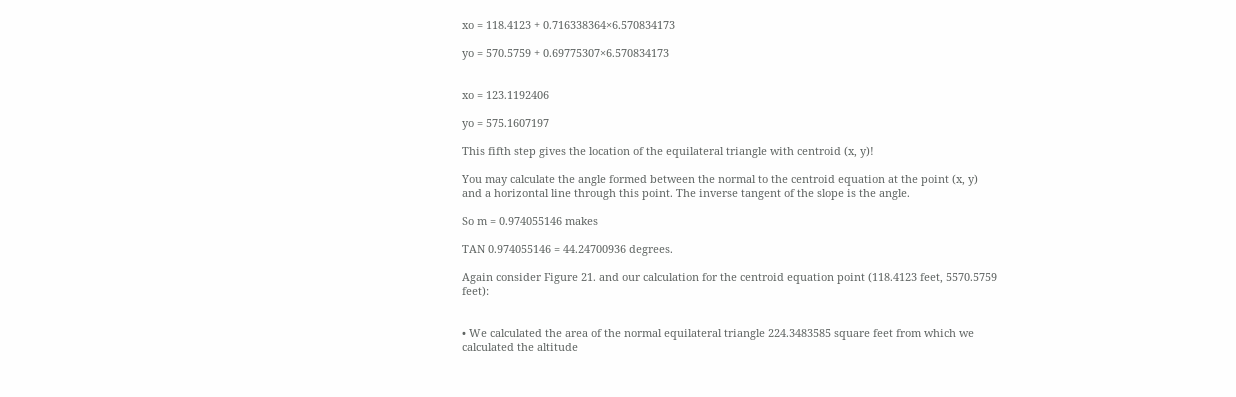xo = 118.4123 + 0.716338364×6.570834173

yo = 570.5759 + 0.69775307×6.570834173


xo = 123.1192406

yo = 575.1607197

This fifth step gives the location of the equilateral triangle with centroid (x, y)!

You may calculate the angle formed between the normal to the centroid equation at the point (x, y) and a horizontal line through this point. The inverse tangent of the slope is the angle.

So m = 0.974055146 makes

TAN 0.974055146 = 44.24700936 degrees.

Again consider Figure 21. and our calculation for the centroid equation point (118.4123 feet, 5570.5759 feet):


• We calculated the area of the normal equilateral triangle 224.3483585 square feet from which we calculated the altitude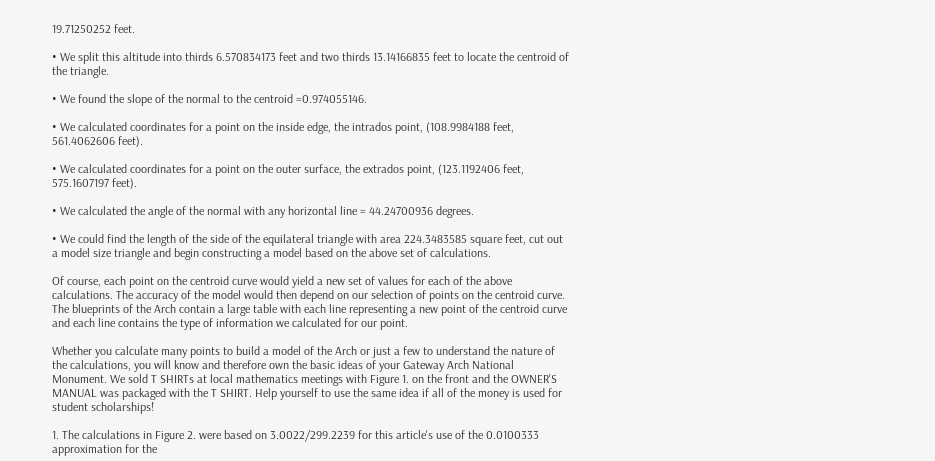19.71250252 feet.

• We split this altitude into thirds 6.570834173 feet and two thirds 13.14166835 feet to locate the centroid of the triangle.

• We found the slope of the normal to the centroid =0.974055146.

• We calculated coordinates for a point on the inside edge, the intrados point, (108.9984188 feet, 561.4062606 feet).

• We calculated coordinates for a point on the outer surface, the extrados point, (123.1192406 feet, 575.1607197 feet).

• We calculated the angle of the normal with any horizontal line = 44.24700936 degrees.

• We could find the length of the side of the equilateral triangle with area 224.3483585 square feet, cut out a model size triangle and begin constructing a model based on the above set of calculations.

Of course, each point on the centroid curve would yield a new set of values for each of the above calculations. The accuracy of the model would then depend on our selection of points on the centroid curve. The blueprints of the Arch contain a large table with each line representing a new point of the centroid curve and each line contains the type of information we calculated for our point.

Whether you calculate many points to build a model of the Arch or just a few to understand the nature of the calculations, you will know and therefore own the basic ideas of your Gateway Arch National Monument. We sold T SHIRTs at local mathematics meetings with Figure 1. on the front and the OWNER'S MANUAL was packaged with the T SHIRT. Help yourself to use the same idea if all of the money is used for student scholarships!

1. The calculations in Figure 2. were based on 3.0022/299.2239 for this article's use of the 0.0100333 approximation for the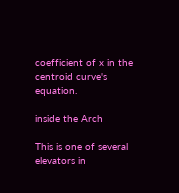coefficient of x in the centroid curve's equation.

inside the Arch

This is one of several elevators in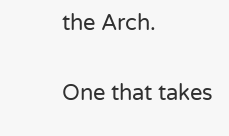the Arch.

One that takes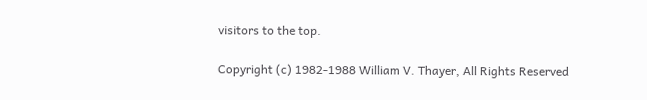visitors to the top.

Copyright (c) 1982-1988 William V. Thayer, All Rights Reserved